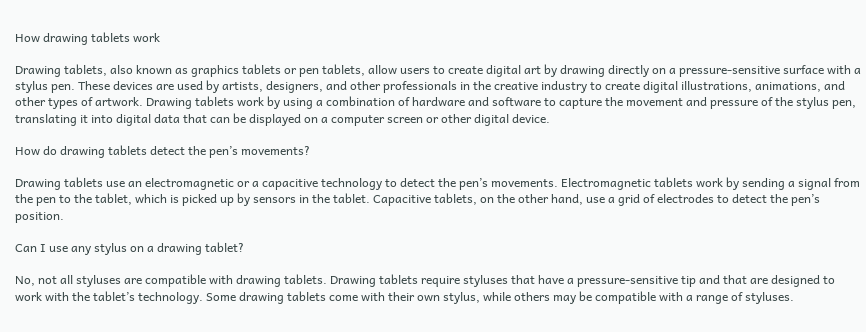How drawing tablets work

Drawing tablets, also known as graphics tablets or pen tablets, allow users to create digital art by drawing directly on a pressure-sensitive surface with a stylus pen. These devices are used by artists, designers, and other professionals in the creative industry to create digital illustrations, animations, and other types of artwork. Drawing tablets work by using a combination of hardware and software to capture the movement and pressure of the stylus pen, translating it into digital data that can be displayed on a computer screen or other digital device.

How do drawing tablets detect the pen’s movements?

Drawing tablets use an electromagnetic or a capacitive technology to detect the pen’s movements. Electromagnetic tablets work by sending a signal from the pen to the tablet, which is picked up by sensors in the tablet. Capacitive tablets, on the other hand, use a grid of electrodes to detect the pen’s position.

Can I use any stylus on a drawing tablet?

No, not all styluses are compatible with drawing tablets. Drawing tablets require styluses that have a pressure-sensitive tip and that are designed to work with the tablet’s technology. Some drawing tablets come with their own stylus, while others may be compatible with a range of styluses.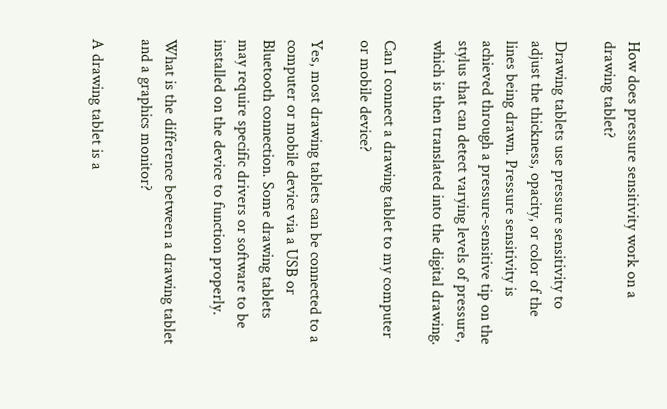How does pressure sensitivity work on a drawing tablet?

Drawing tablets use pressure sensitivity to adjust the thickness, opacity, or color of the lines being drawn. Pressure sensitivity is achieved through a pressure-sensitive tip on the stylus that can detect varying levels of pressure, which is then translated into the digital drawing.

Can I connect a drawing tablet to my computer or mobile device?

Yes, most drawing tablets can be connected to a computer or mobile device via a USB or Bluetooth connection. Some drawing tablets may require specific drivers or software to be installed on the device to function properly.

What is the difference between a drawing tablet and a graphics monitor?

A drawing tablet is a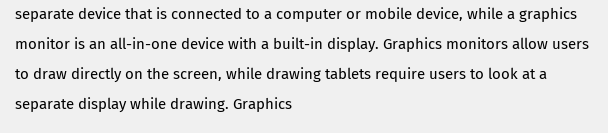separate device that is connected to a computer or mobile device, while a graphics monitor is an all-in-one device with a built-in display. Graphics monitors allow users to draw directly on the screen, while drawing tablets require users to look at a separate display while drawing. Graphics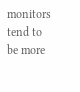monitors tend to be more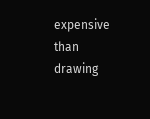expensive than drawing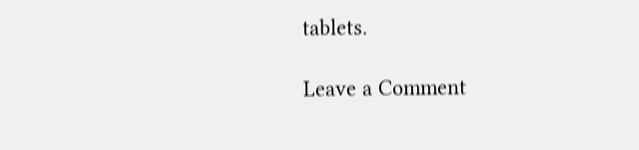tablets.

Leave a Comment